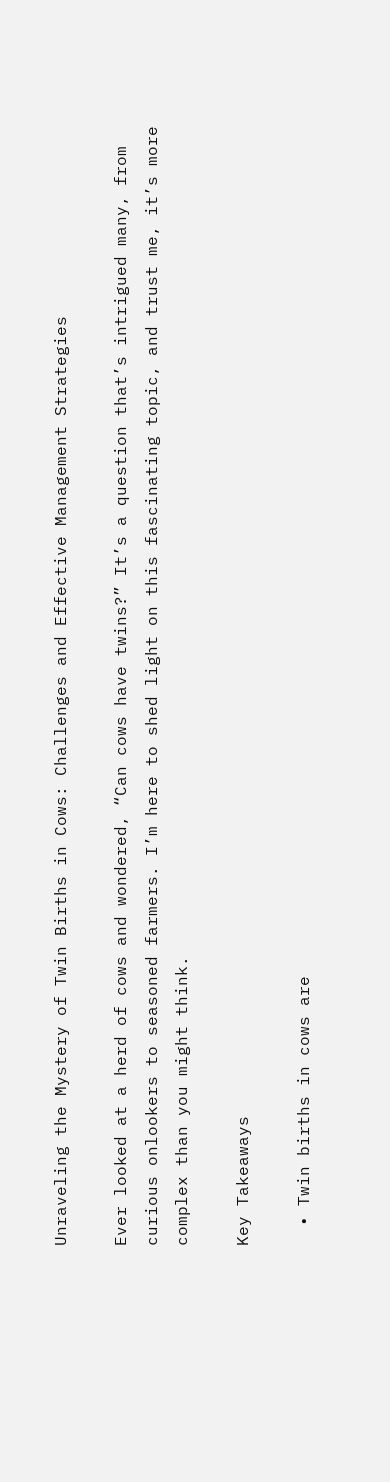Unraveling the Mystery of Twin Births in Cows: Challenges and Effective Management Strategies

Ever looked at a herd of cows and wondered, “Can cows have twins?” It’s a question that’s intrigued many, from curious onlookers to seasoned farmers. I’m here to shed light on this fascinating topic, and trust me, it’s more complex than you might think.

Key Takeaways

  • Twin births in cows are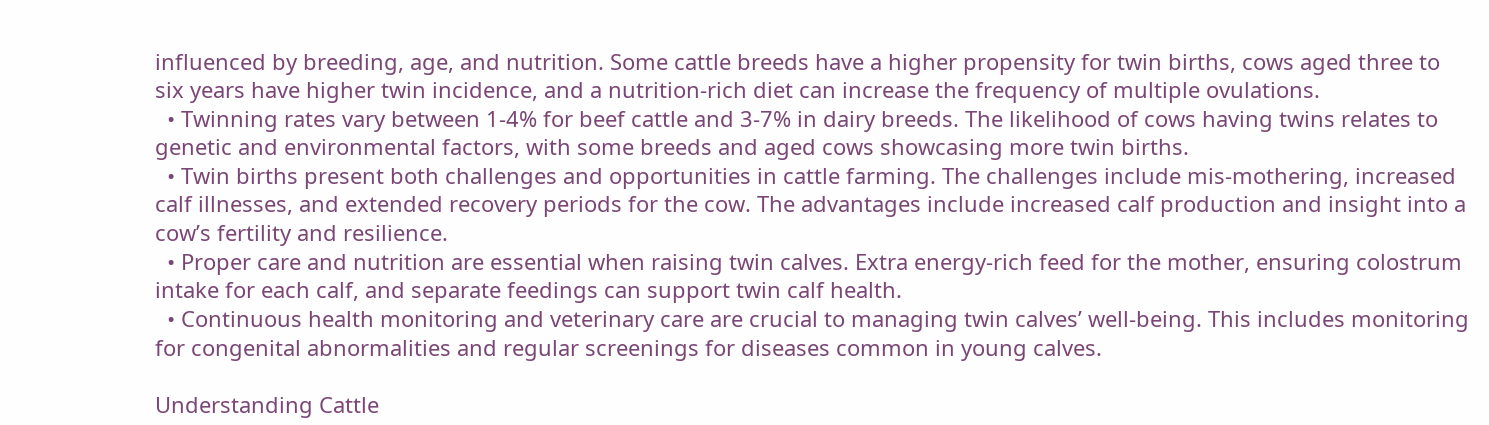influenced by breeding, age, and nutrition. Some cattle breeds have a higher propensity for twin births, cows aged three to six years have higher twin incidence, and a nutrition-rich diet can increase the frequency of multiple ovulations.
  • Twinning rates vary between 1-4% for beef cattle and 3-7% in dairy breeds. The likelihood of cows having twins relates to genetic and environmental factors, with some breeds and aged cows showcasing more twin births.
  • Twin births present both challenges and opportunities in cattle farming. The challenges include mis-mothering, increased calf illnesses, and extended recovery periods for the cow. The advantages include increased calf production and insight into a cow’s fertility and resilience.
  • Proper care and nutrition are essential when raising twin calves. Extra energy-rich feed for the mother, ensuring colostrum intake for each calf, and separate feedings can support twin calf health.
  • Continuous health monitoring and veterinary care are crucial to managing twin calves’ well-being. This includes monitoring for congenital abnormalities and regular screenings for diseases common in young calves.

Understanding Cattle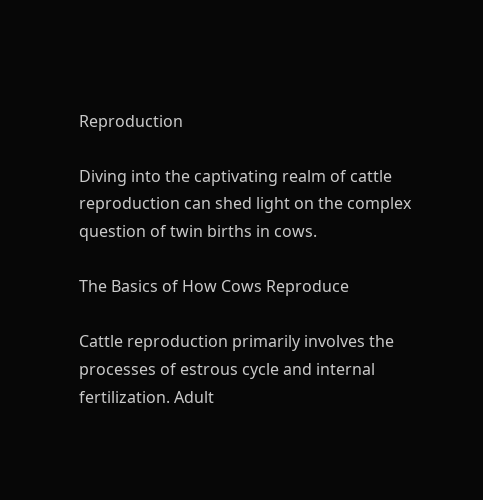Reproduction

Diving into the captivating realm of cattle reproduction can shed light on the complex question of twin births in cows.

The Basics of How Cows Reproduce

Cattle reproduction primarily involves the processes of estrous cycle and internal fertilization. Adult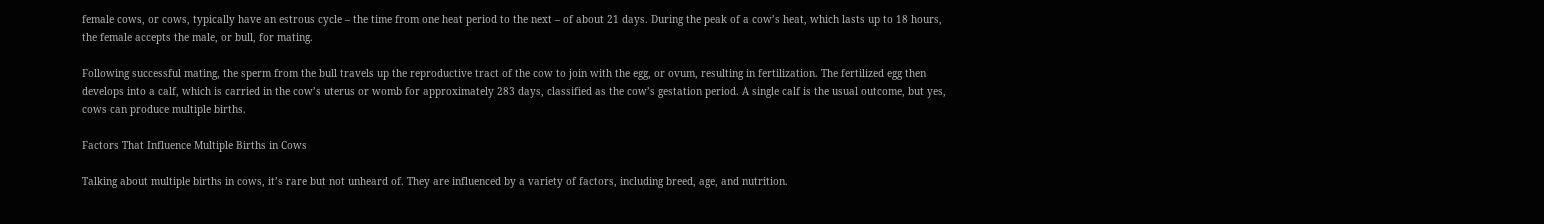female cows, or cows, typically have an estrous cycle – the time from one heat period to the next – of about 21 days. During the peak of a cow’s heat, which lasts up to 18 hours, the female accepts the male, or bull, for mating.

Following successful mating, the sperm from the bull travels up the reproductive tract of the cow to join with the egg, or ovum, resulting in fertilization. The fertilized egg then develops into a calf, which is carried in the cow’s uterus or womb for approximately 283 days, classified as the cow’s gestation period. A single calf is the usual outcome, but yes, cows can produce multiple births.

Factors That Influence Multiple Births in Cows

Talking about multiple births in cows, it’s rare but not unheard of. They are influenced by a variety of factors, including breed, age, and nutrition.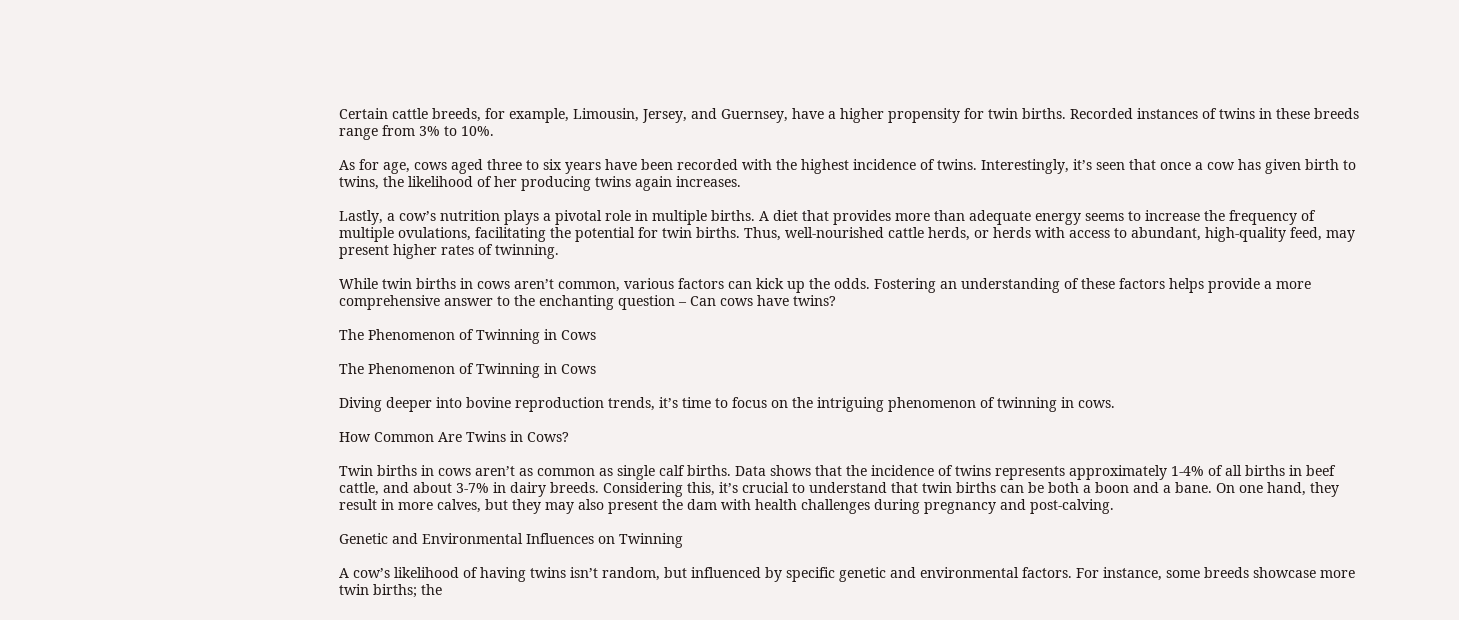Certain cattle breeds, for example, Limousin, Jersey, and Guernsey, have a higher propensity for twin births. Recorded instances of twins in these breeds range from 3% to 10%.

As for age, cows aged three to six years have been recorded with the highest incidence of twins. Interestingly, it’s seen that once a cow has given birth to twins, the likelihood of her producing twins again increases.

Lastly, a cow’s nutrition plays a pivotal role in multiple births. A diet that provides more than adequate energy seems to increase the frequency of multiple ovulations, facilitating the potential for twin births. Thus, well-nourished cattle herds, or herds with access to abundant, high-quality feed, may present higher rates of twinning.

While twin births in cows aren’t common, various factors can kick up the odds. Fostering an understanding of these factors helps provide a more comprehensive answer to the enchanting question – Can cows have twins?

The Phenomenon of Twinning in Cows

The Phenomenon of Twinning in Cows

Diving deeper into bovine reproduction trends, it’s time to focus on the intriguing phenomenon of twinning in cows.

How Common Are Twins in Cows?

Twin births in cows aren’t as common as single calf births. Data shows that the incidence of twins represents approximately 1-4% of all births in beef cattle, and about 3-7% in dairy breeds. Considering this, it’s crucial to understand that twin births can be both a boon and a bane. On one hand, they result in more calves, but they may also present the dam with health challenges during pregnancy and post-calving.

Genetic and Environmental Influences on Twinning

A cow’s likelihood of having twins isn’t random, but influenced by specific genetic and environmental factors. For instance, some breeds showcase more twin births; the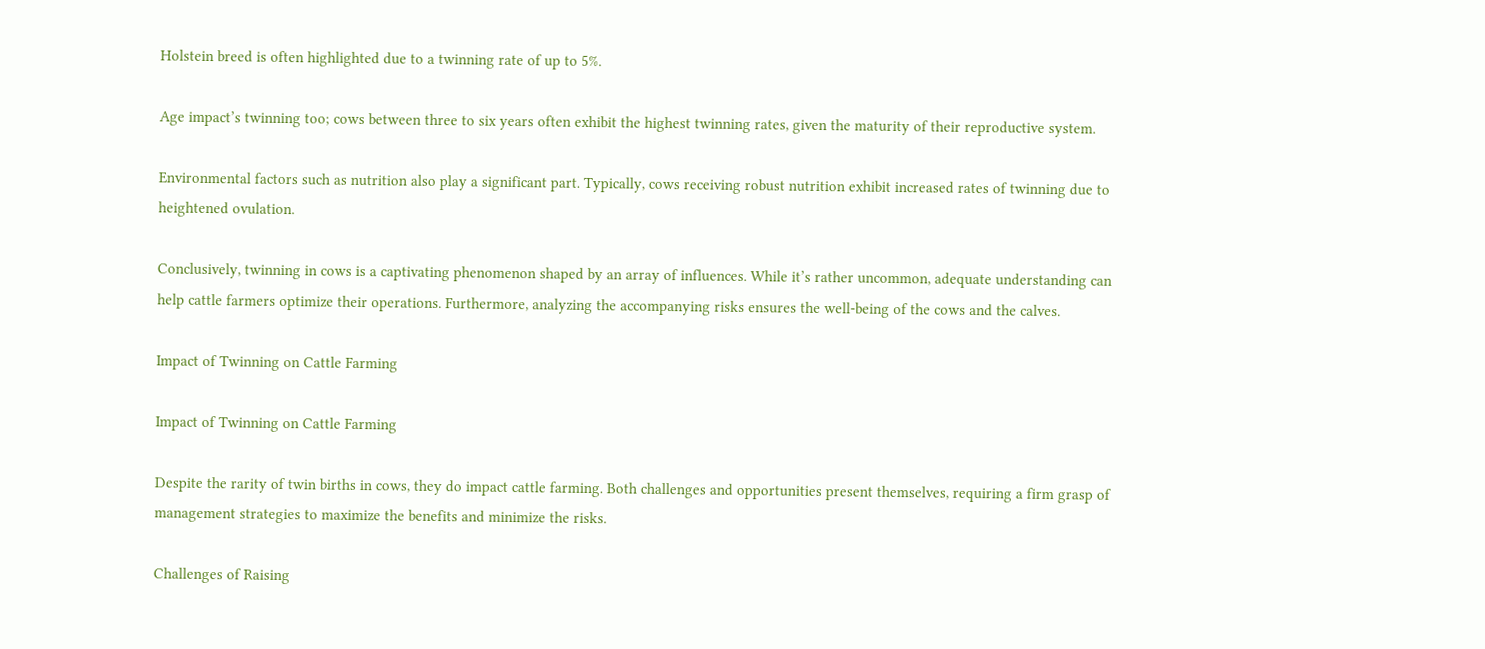Holstein breed is often highlighted due to a twinning rate of up to 5%.

Age impact’s twinning too; cows between three to six years often exhibit the highest twinning rates, given the maturity of their reproductive system.

Environmental factors such as nutrition also play a significant part. Typically, cows receiving robust nutrition exhibit increased rates of twinning due to heightened ovulation.

Conclusively, twinning in cows is a captivating phenomenon shaped by an array of influences. While it’s rather uncommon, adequate understanding can help cattle farmers optimize their operations. Furthermore, analyzing the accompanying risks ensures the well-being of the cows and the calves.

Impact of Twinning on Cattle Farming

Impact of Twinning on Cattle Farming

Despite the rarity of twin births in cows, they do impact cattle farming. Both challenges and opportunities present themselves, requiring a firm grasp of management strategies to maximize the benefits and minimize the risks.

Challenges of Raising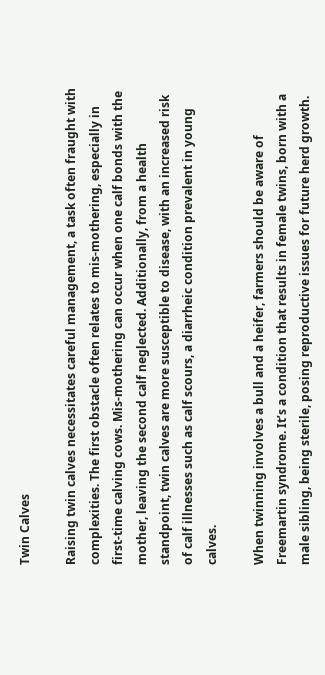Twin Calves

Raising twin calves necessitates careful management, a task often fraught with complexities. The first obstacle often relates to mis-mothering, especially in first-time calving cows. Mis-mothering can occur when one calf bonds with the mother, leaving the second calf neglected. Additionally, from a health standpoint, twin calves are more susceptible to disease, with an increased risk of calf illnesses such as calf scours, a diarrheic condition prevalent in young calves.

When twinning involves a bull and a heifer, farmers should be aware of Freemartin syndrome. It’s a condition that results in female twins, born with a male sibling, being sterile, posing reproductive issues for future herd growth.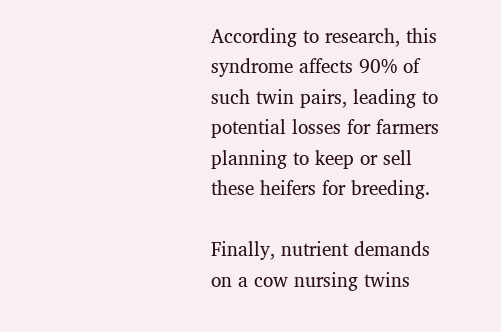According to research, this syndrome affects 90% of such twin pairs, leading to potential losses for farmers planning to keep or sell these heifers for breeding.

Finally, nutrient demands on a cow nursing twins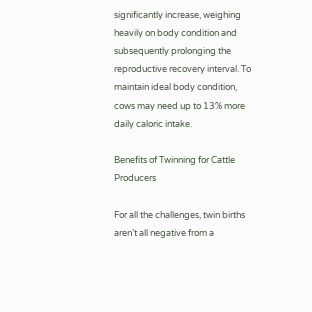significantly increase, weighing heavily on body condition and subsequently prolonging the reproductive recovery interval. To maintain ideal body condition, cows may need up to 13% more daily caloric intake.

Benefits of Twinning for Cattle Producers

For all the challenges, twin births aren’t all negative from a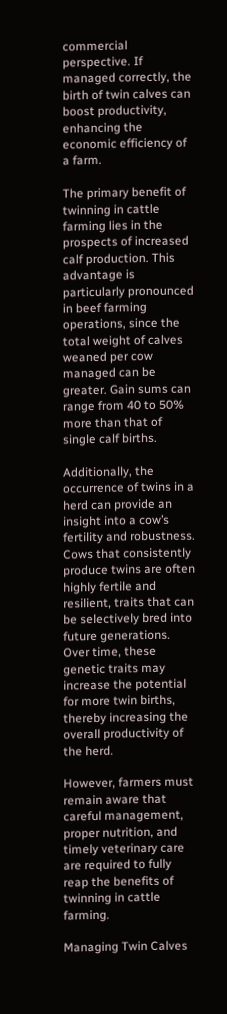commercial perspective. If managed correctly, the birth of twin calves can boost productivity, enhancing the economic efficiency of a farm.

The primary benefit of twinning in cattle farming lies in the prospects of increased calf production. This advantage is particularly pronounced in beef farming operations, since the total weight of calves weaned per cow managed can be greater. Gain sums can range from 40 to 50% more than that of single calf births.

Additionally, the occurrence of twins in a herd can provide an insight into a cow’s fertility and robustness. Cows that consistently produce twins are often highly fertile and resilient, traits that can be selectively bred into future generations. Over time, these genetic traits may increase the potential for more twin births, thereby increasing the overall productivity of the herd.

However, farmers must remain aware that careful management, proper nutrition, and timely veterinary care are required to fully reap the benefits of twinning in cattle farming.

Managing Twin Calves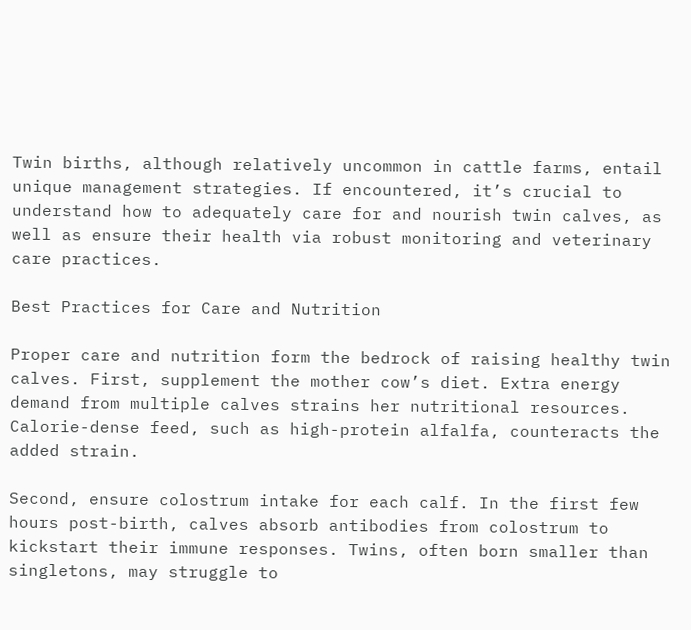Twin births, although relatively uncommon in cattle farms, entail unique management strategies. If encountered, it’s crucial to understand how to adequately care for and nourish twin calves, as well as ensure their health via robust monitoring and veterinary care practices.

Best Practices for Care and Nutrition

Proper care and nutrition form the bedrock of raising healthy twin calves. First, supplement the mother cow’s diet. Extra energy demand from multiple calves strains her nutritional resources. Calorie-dense feed, such as high-protein alfalfa, counteracts the added strain.

Second, ensure colostrum intake for each calf. In the first few hours post-birth, calves absorb antibodies from colostrum to kickstart their immune responses. Twins, often born smaller than singletons, may struggle to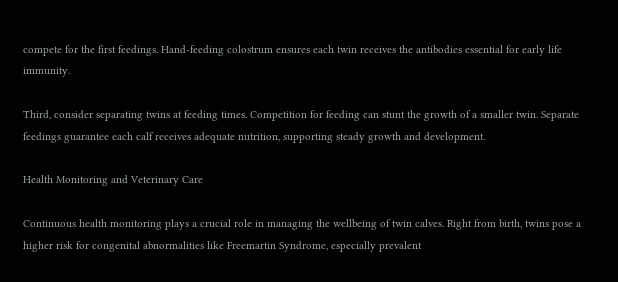compete for the first feedings. Hand-feeding colostrum ensures each twin receives the antibodies essential for early life immunity.

Third, consider separating twins at feeding times. Competition for feeding can stunt the growth of a smaller twin. Separate feedings guarantee each calf receives adequate nutrition, supporting steady growth and development.

Health Monitoring and Veterinary Care

Continuous health monitoring plays a crucial role in managing the wellbeing of twin calves. Right from birth, twins pose a higher risk for congenital abnormalities like Freemartin Syndrome, especially prevalent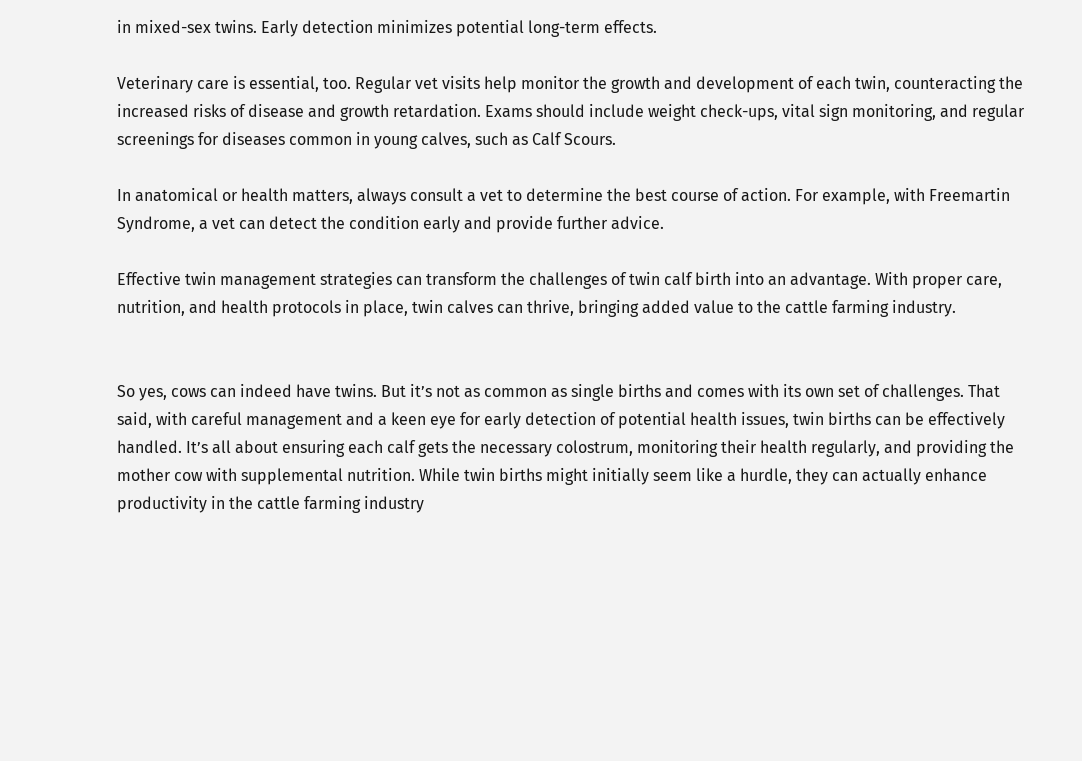in mixed-sex twins. Early detection minimizes potential long-term effects.

Veterinary care is essential, too. Regular vet visits help monitor the growth and development of each twin, counteracting the increased risks of disease and growth retardation. Exams should include weight check-ups, vital sign monitoring, and regular screenings for diseases common in young calves, such as Calf Scours.

In anatomical or health matters, always consult a vet to determine the best course of action. For example, with Freemartin Syndrome, a vet can detect the condition early and provide further advice.

Effective twin management strategies can transform the challenges of twin calf birth into an advantage. With proper care, nutrition, and health protocols in place, twin calves can thrive, bringing added value to the cattle farming industry.


So yes, cows can indeed have twins. But it’s not as common as single births and comes with its own set of challenges. That said, with careful management and a keen eye for early detection of potential health issues, twin births can be effectively handled. It’s all about ensuring each calf gets the necessary colostrum, monitoring their health regularly, and providing the mother cow with supplemental nutrition. While twin births might initially seem like a hurdle, they can actually enhance productivity in the cattle farming industry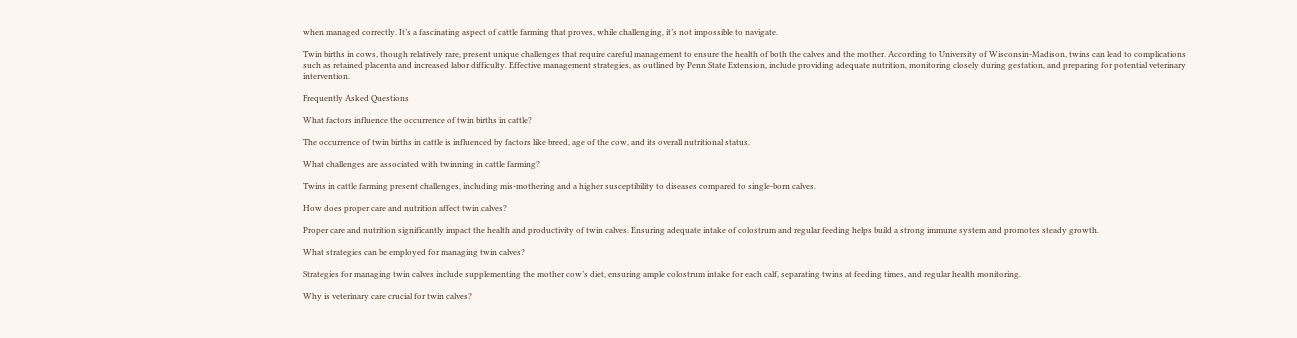when managed correctly. It’s a fascinating aspect of cattle farming that proves, while challenging, it’s not impossible to navigate.

Twin births in cows, though relatively rare, present unique challenges that require careful management to ensure the health of both the calves and the mother. According to University of Wisconsin-Madison, twins can lead to complications such as retained placenta and increased labor difficulty. Effective management strategies, as outlined by Penn State Extension, include providing adequate nutrition, monitoring closely during gestation, and preparing for potential veterinary intervention.

Frequently Asked Questions

What factors influence the occurrence of twin births in cattle?

The occurrence of twin births in cattle is influenced by factors like breed, age of the cow, and its overall nutritional status.

What challenges are associated with twinning in cattle farming?

Twins in cattle farming present challenges, including mis-mothering and a higher susceptibility to diseases compared to single-born calves.

How does proper care and nutrition affect twin calves?

Proper care and nutrition significantly impact the health and productivity of twin calves. Ensuring adequate intake of colostrum and regular feeding helps build a strong immune system and promotes steady growth.

What strategies can be employed for managing twin calves?

Strategies for managing twin calves include supplementing the mother cow’s diet, ensuring ample colostrum intake for each calf, separating twins at feeding times, and regular health monitoring.

Why is veterinary care crucial for twin calves?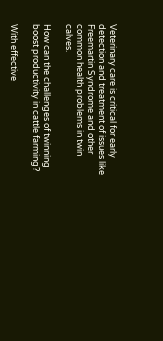Veterinary care is critical for early detection and treatment of issues like Freemartin Syndrome and other common health problems in twin calves.

How can the challenges of twinning boost productivity in cattle farming?

With effective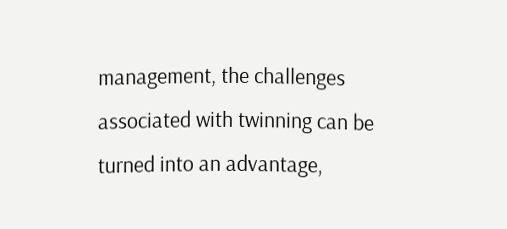management, the challenges associated with twinning can be turned into an advantage,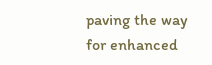paving the way for enhanced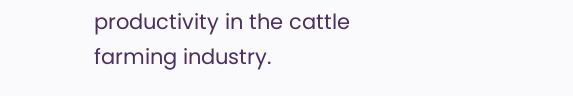productivity in the cattle farming industry.